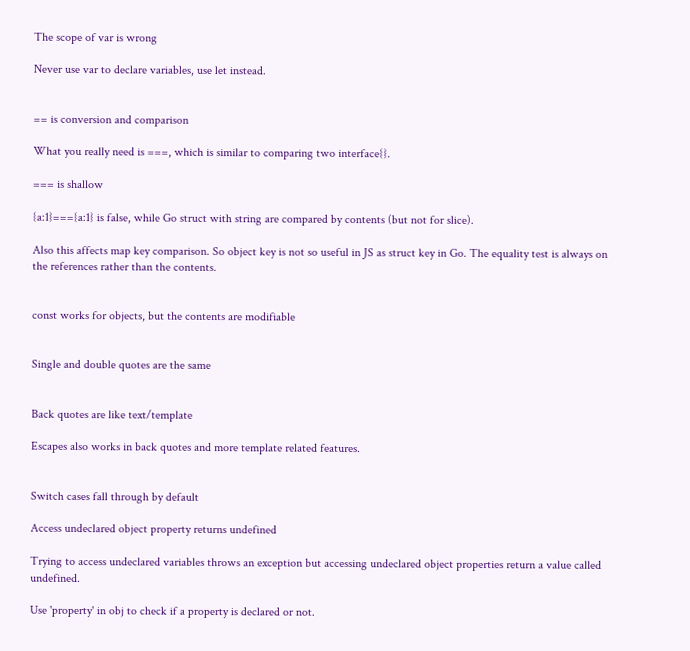The scope of var is wrong

Never use var to declare variables, use let instead.


== is conversion and comparison

What you really need is ===, which is similar to comparing two interface{}.

=== is shallow

{a:1}==={a:1} is false, while Go struct with string are compared by contents (but not for slice).

Also this affects map key comparison. So object key is not so useful in JS as struct key in Go. The equality test is always on the references rather than the contents.


const works for objects, but the contents are modifiable


Single and double quotes are the same


Back quotes are like text/template

Escapes also works in back quotes and more template related features.


Switch cases fall through by default

Access undeclared object property returns undefined

Trying to access undeclared variables throws an exception but accessing undeclared object properties return a value called undefined.

Use 'property' in obj to check if a property is declared or not.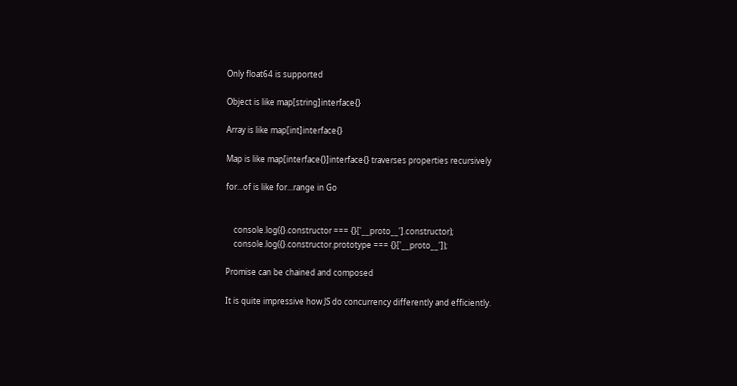Only float64 is supported

Object is like map[string]interface{}

Array is like map[int]interface{}

Map is like map[interface{}]interface{} traverses properties recursively

for...of is like for...range in Go


    console.log({}.constructor === {}['__proto__'].constructor);
    console.log({}.constructor.prototype === {}['__proto__']);

Promise can be chained and composed

It is quite impressive how JS do concurrency differently and efficiently.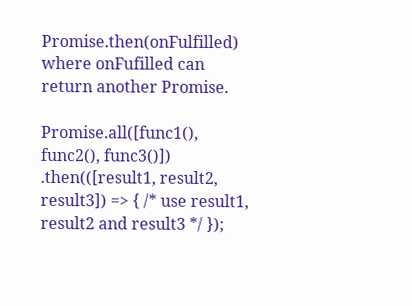Promise.then(onFulfilled) where onFufilled can return another Promise.

Promise.all([func1(), func2(), func3()])
.then(([result1, result2, result3]) => { /* use result1, result2 and result3 */ });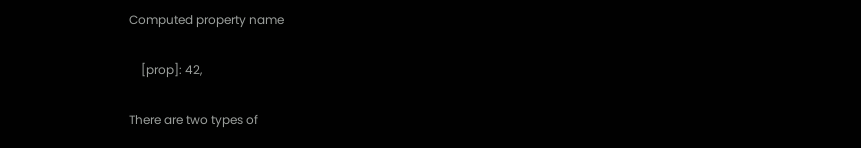Computed property name

    [prop]: 42,

There are two types of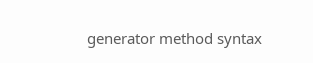generator method syntax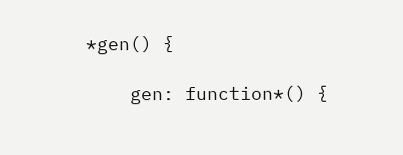*gen() {

    gen: function*() {